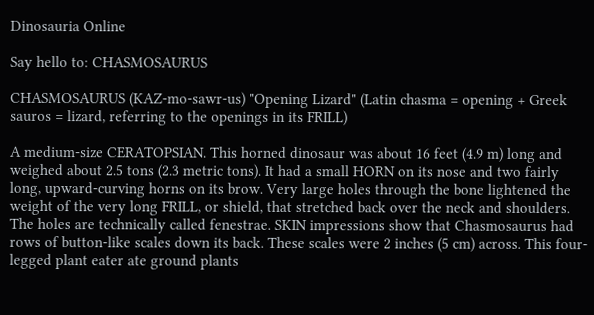Dinosauria Online

Say hello to: CHASMOSAURUS

CHASMOSAURUS (KAZ-mo-sawr-us) "Opening Lizard" (Latin chasma = opening + Greek sauros = lizard, referring to the openings in its FRILL)

A medium-size CERATOPSIAN. This horned dinosaur was about 16 feet (4.9 m) long and weighed about 2.5 tons (2.3 metric tons). It had a small HORN on its nose and two fairly long, upward-curving horns on its brow. Very large holes through the bone lightened the weight of the very long FRILL, or shield, that stretched back over the neck and shoulders. The holes are technically called fenestrae. SKIN impressions show that Chasmosaurus had rows of button-like scales down its back. These scales were 2 inches (5 cm) across. This four-legged plant eater ate ground plants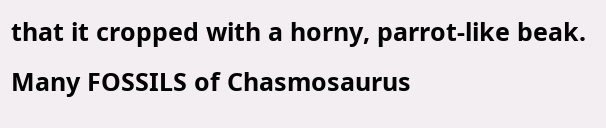that it cropped with a horny, parrot-like beak. Many FOSSILS of Chasmosaurus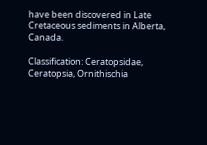have been discovered in Late Cretaceous sediments in Alberta, Canada.

Classification: Ceratopsidae, Ceratopsia, Ornithischia